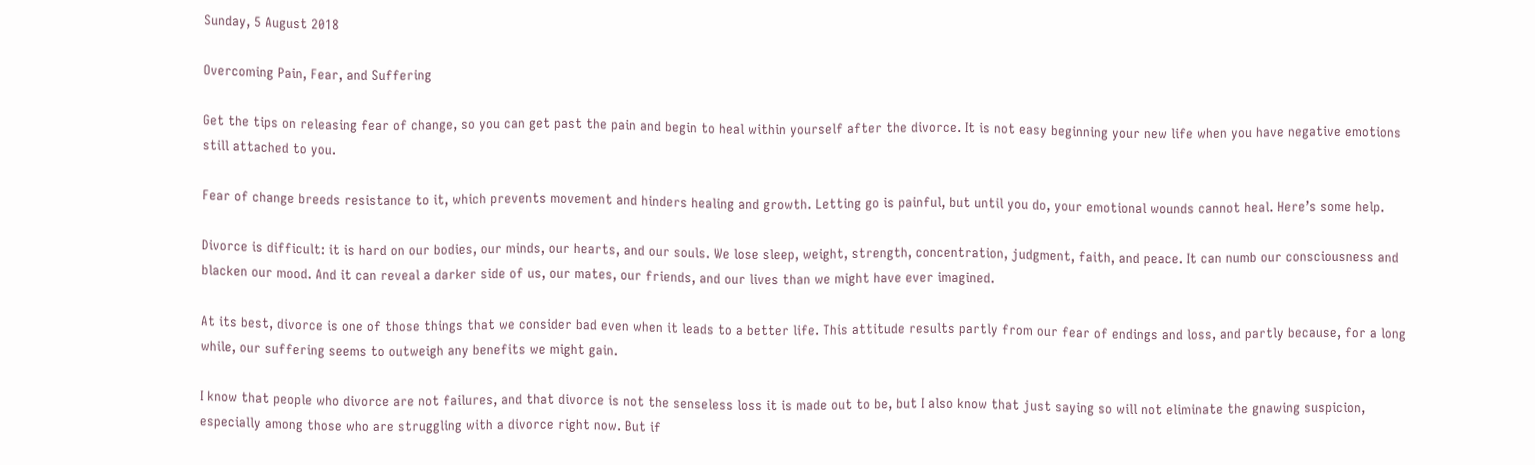Sunday, 5 August 2018

Overcoming Pain, Fear, and Suffering

Get the tips on releasing fear of change, so you can get past the pain and begin to heal within yourself after the divorce. It is not easy beginning your new life when you have negative emotions still attached to you.

Fear of change breeds resistance to it, which prevents movement and hinders healing and growth. Letting go is painful, but until you do, your emotional wounds cannot heal. Here’s some help.

Divorce is difficult: it is hard on our bodies, our minds, our hearts, and our souls. We lose sleep, weight, strength, concentration, judgment, faith, and peace. It can numb our consciousness and blacken our mood. And it can reveal a darker side of us, our mates, our friends, and our lives than we might have ever imagined.

At its best, divorce is one of those things that we consider bad even when it leads to a better life. This attitude results partly from our fear of endings and loss, and partly because, for a long while, our suffering seems to outweigh any benefits we might gain.

I know that people who divorce are not failures, and that divorce is not the senseless loss it is made out to be, but I also know that just saying so will not eliminate the gnawing suspicion, especially among those who are struggling with a divorce right now. But if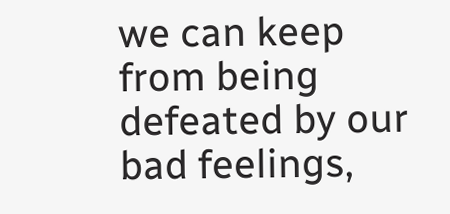we can keep from being defeated by our bad feelings,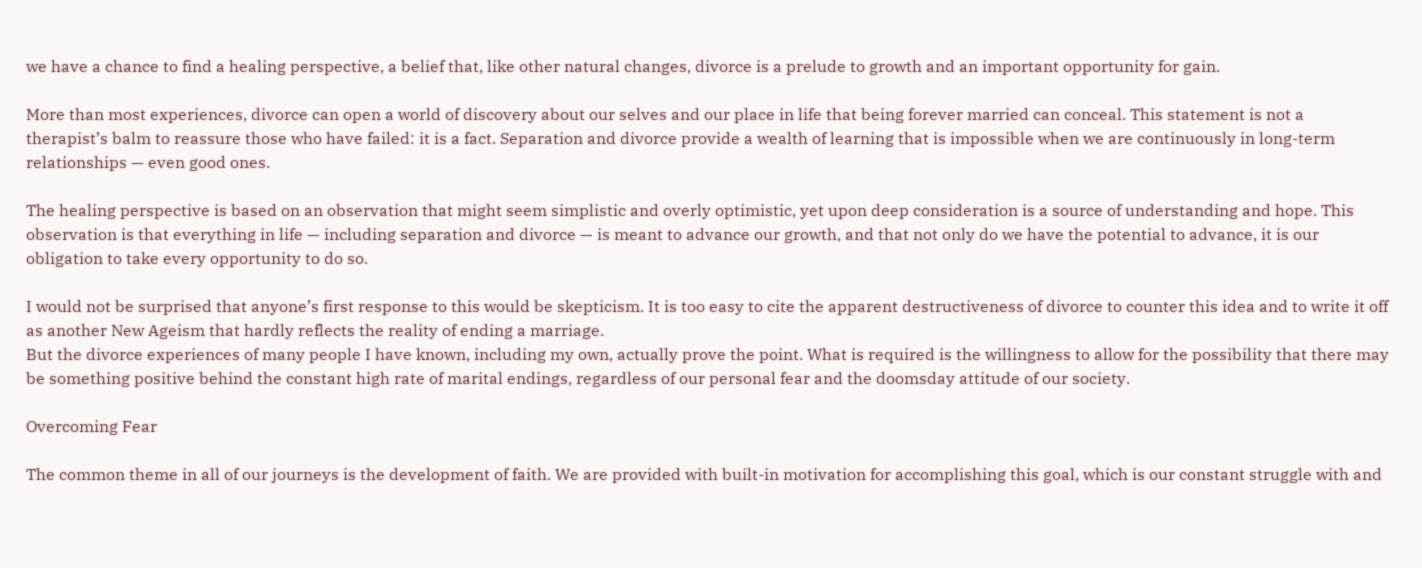we have a chance to find a healing perspective, a belief that, like other natural changes, divorce is a prelude to growth and an important opportunity for gain.

More than most experiences, divorce can open a world of discovery about our selves and our place in life that being forever married can conceal. This statement is not a therapist’s balm to reassure those who have failed: it is a fact. Separation and divorce provide a wealth of learning that is impossible when we are continuously in long-term relationships — even good ones.

The healing perspective is based on an observation that might seem simplistic and overly optimistic, yet upon deep consideration is a source of understanding and hope. This observation is that everything in life — including separation and divorce — is meant to advance our growth, and that not only do we have the potential to advance, it is our obligation to take every opportunity to do so.

I would not be surprised that anyone’s first response to this would be skepticism. It is too easy to cite the apparent destructiveness of divorce to counter this idea and to write it off as another New Ageism that hardly reflects the reality of ending a marriage.
But the divorce experiences of many people I have known, including my own, actually prove the point. What is required is the willingness to allow for the possibility that there may be something positive behind the constant high rate of marital endings, regardless of our personal fear and the doomsday attitude of our society.

Overcoming Fear

The common theme in all of our journeys is the development of faith. We are provided with built-in motivation for accomplishing this goal, which is our constant struggle with and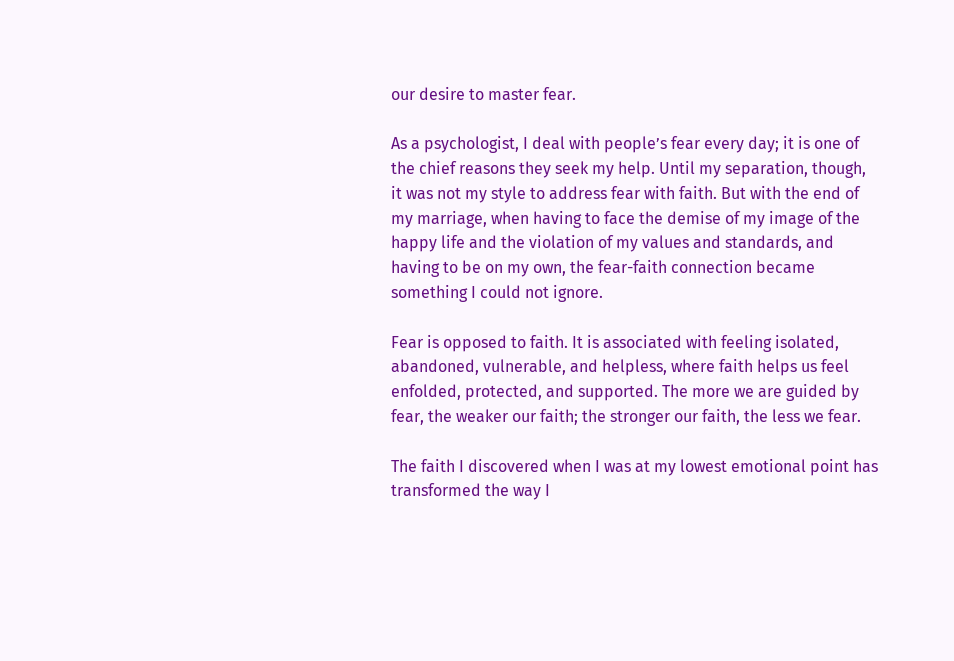our desire to master fear.

As a psychologist, I deal with people’s fear every day; it is one of the chief reasons they seek my help. Until my separation, though, it was not my style to address fear with faith. But with the end of my marriage, when having to face the demise of my image of the happy life and the violation of my values and standards, and having to be on my own, the fear-faith connection became something I could not ignore.

Fear is opposed to faith. It is associated with feeling isolated, abandoned, vulnerable, and helpless, where faith helps us feel enfolded, protected, and supported. The more we are guided by fear, the weaker our faith; the stronger our faith, the less we fear.

The faith I discovered when I was at my lowest emotional point has transformed the way I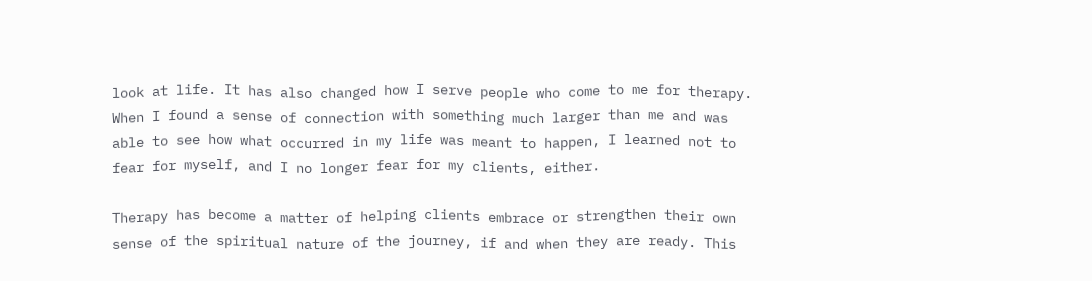look at life. It has also changed how I serve people who come to me for therapy. When I found a sense of connection with something much larger than me and was able to see how what occurred in my life was meant to happen, I learned not to fear for myself, and I no longer fear for my clients, either.

Therapy has become a matter of helping clients embrace or strengthen their own sense of the spiritual nature of the journey, if and when they are ready. This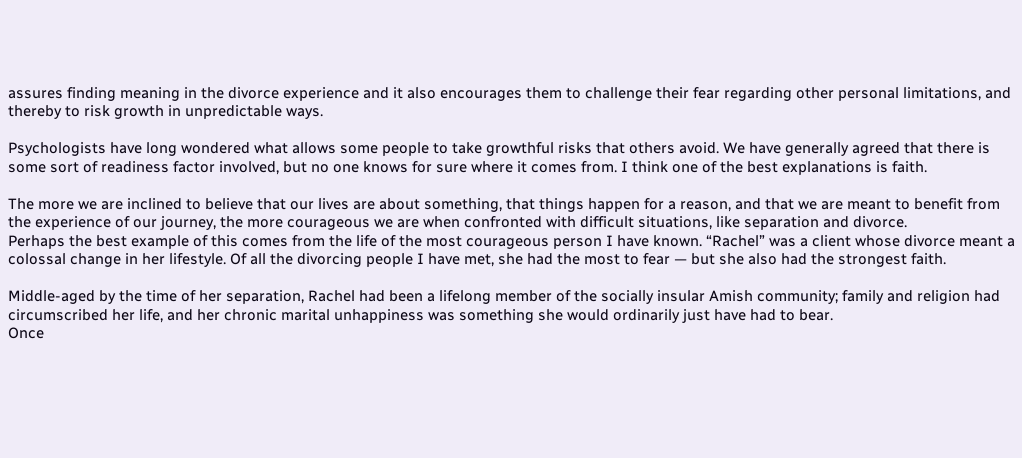assures finding meaning in the divorce experience and it also encourages them to challenge their fear regarding other personal limitations, and thereby to risk growth in unpredictable ways.

Psychologists have long wondered what allows some people to take growthful risks that others avoid. We have generally agreed that there is some sort of readiness factor involved, but no one knows for sure where it comes from. I think one of the best explanations is faith.

The more we are inclined to believe that our lives are about something, that things happen for a reason, and that we are meant to benefit from the experience of our journey, the more courageous we are when confronted with difficult situations, like separation and divorce.
Perhaps the best example of this comes from the life of the most courageous person I have known. “Rachel” was a client whose divorce meant a colossal change in her lifestyle. Of all the divorcing people I have met, she had the most to fear — but she also had the strongest faith.

Middle-aged by the time of her separation, Rachel had been a lifelong member of the socially insular Amish community; family and religion had circumscribed her life, and her chronic marital unhappiness was something she would ordinarily just have had to bear.
Once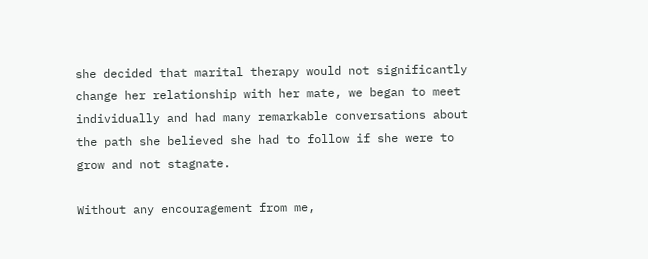she decided that marital therapy would not significantly change her relationship with her mate, we began to meet individually and had many remarkable conversations about the path she believed she had to follow if she were to grow and not stagnate.

Without any encouragement from me,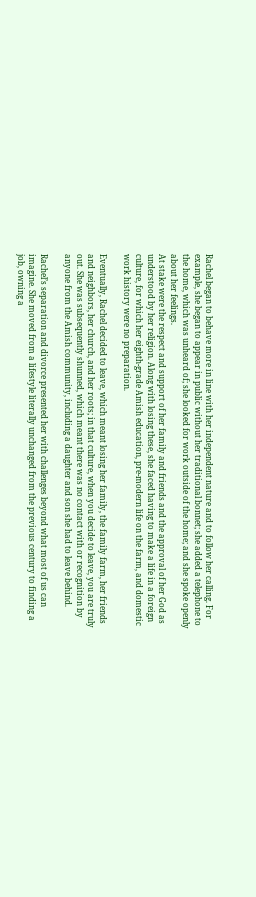Rachel began to behave more in line with her independent nature and to follow her calling. For example, she began to appear in public without her traditional bonnet; she added a telephone to the home, which was unheard of; she looked for work outside of the home; and she spoke openly about her feelings.
At stake were the respect and support of her family and friends and the approval of her God as understood by her religion. Along with losing these, she faced having to make a life in a foreign culture, for which her eighth-grade Amish education, pre-modern life on the farm, and domestic work history were no preparation.

Eventually, Rachel decided to leave, which meant losing her family, the family farm, her friends and neighbors, her church, and her roots; in that culture, when you decide to leave, you are truly out. She was subsequently shunned, which meant there was no contact with or recognition by anyone from the Amish community, including a daughter and son she had to leave behind.

Rachel’s separation and divorce presented her with challenges beyond what most of us can imagine. She moved from a lifestyle literally unchanged from the previous century to finding a job, owning a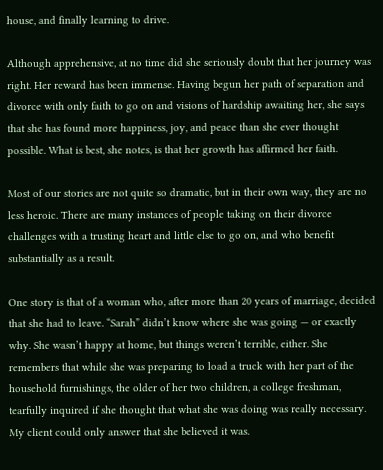house, and finally learning to drive.

Although apprehensive, at no time did she seriously doubt that her journey was right. Her reward has been immense. Having begun her path of separation and divorce with only faith to go on and visions of hardship awaiting her, she says that she has found more happiness, joy, and peace than she ever thought possible. What is best, she notes, is that her growth has affirmed her faith.

Most of our stories are not quite so dramatic, but in their own way, they are no less heroic. There are many instances of people taking on their divorce challenges with a trusting heart and little else to go on, and who benefit substantially as a result.

One story is that of a woman who, after more than 20 years of marriage, decided that she had to leave. “Sarah” didn’t know where she was going — or exactly why. She wasn’t happy at home, but things weren’t terrible, either. She remembers that while she was preparing to load a truck with her part of the household furnishings, the older of her two children, a college freshman, tearfully inquired if she thought that what she was doing was really necessary. My client could only answer that she believed it was.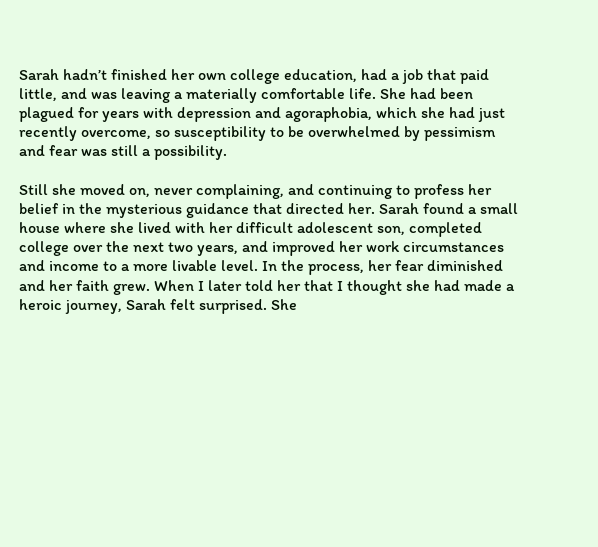Sarah hadn’t finished her own college education, had a job that paid little, and was leaving a materially comfortable life. She had been plagued for years with depression and agoraphobia, which she had just recently overcome, so susceptibility to be overwhelmed by pessimism and fear was still a possibility.

Still she moved on, never complaining, and continuing to profess her belief in the mysterious guidance that directed her. Sarah found a small house where she lived with her difficult adolescent son, completed college over the next two years, and improved her work circumstances and income to a more livable level. In the process, her fear diminished and her faith grew. When I later told her that I thought she had made a heroic journey, Sarah felt surprised. She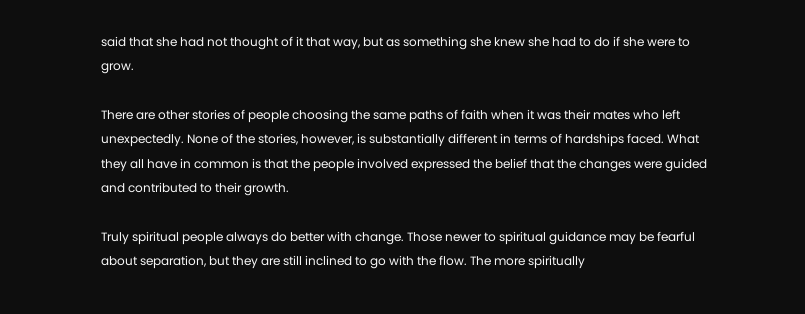said that she had not thought of it that way, but as something she knew she had to do if she were to grow.

There are other stories of people choosing the same paths of faith when it was their mates who left unexpectedly. None of the stories, however, is substantially different in terms of hardships faced. What they all have in common is that the people involved expressed the belief that the changes were guided and contributed to their growth.

Truly spiritual people always do better with change. Those newer to spiritual guidance may be fearful about separation, but they are still inclined to go with the flow. The more spiritually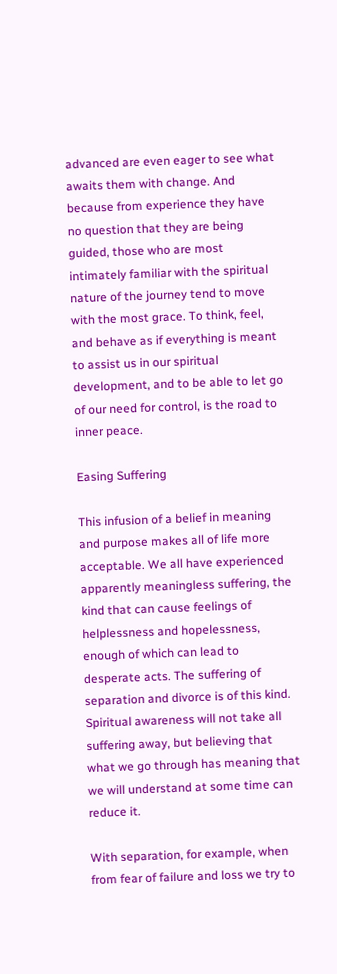advanced are even eager to see what awaits them with change. And because from experience they have no question that they are being guided, those who are most intimately familiar with the spiritual nature of the journey tend to move with the most grace. To think, feel, and behave as if everything is meant to assist us in our spiritual development, and to be able to let go of our need for control, is the road to inner peace.

Easing Suffering

This infusion of a belief in meaning and purpose makes all of life more acceptable. We all have experienced apparently meaningless suffering, the kind that can cause feelings of helplessness and hopelessness, enough of which can lead to desperate acts. The suffering of separation and divorce is of this kind. Spiritual awareness will not take all suffering away, but believing that what we go through has meaning that we will understand at some time can reduce it.

With separation, for example, when from fear of failure and loss we try to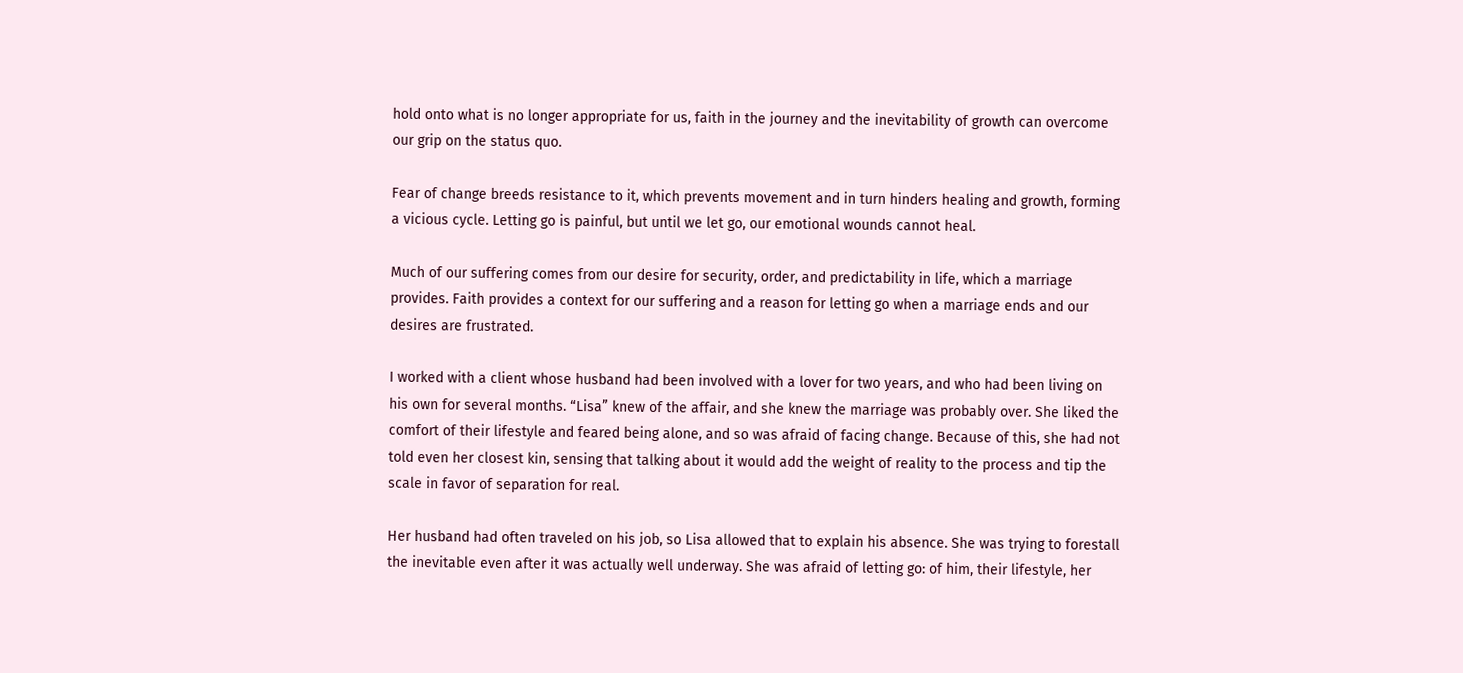hold onto what is no longer appropriate for us, faith in the journey and the inevitability of growth can overcome our grip on the status quo.

Fear of change breeds resistance to it, which prevents movement and in turn hinders healing and growth, forming a vicious cycle. Letting go is painful, but until we let go, our emotional wounds cannot heal.

Much of our suffering comes from our desire for security, order, and predictability in life, which a marriage provides. Faith provides a context for our suffering and a reason for letting go when a marriage ends and our desires are frustrated.

I worked with a client whose husband had been involved with a lover for two years, and who had been living on his own for several months. “Lisa” knew of the affair, and she knew the marriage was probably over. She liked the comfort of their lifestyle and feared being alone, and so was afraid of facing change. Because of this, she had not told even her closest kin, sensing that talking about it would add the weight of reality to the process and tip the scale in favor of separation for real.

Her husband had often traveled on his job, so Lisa allowed that to explain his absence. She was trying to forestall the inevitable even after it was actually well underway. She was afraid of letting go: of him, their lifestyle, her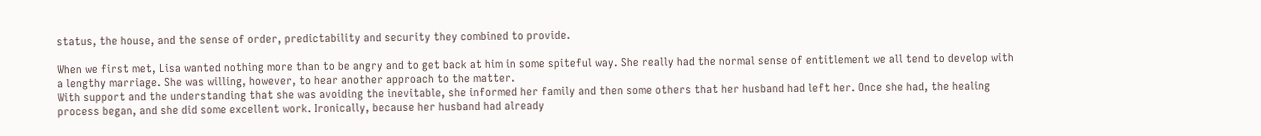status, the house, and the sense of order, predictability and security they combined to provide.

When we first met, Lisa wanted nothing more than to be angry and to get back at him in some spiteful way. She really had the normal sense of entitlement we all tend to develop with a lengthy marriage. She was willing, however, to hear another approach to the matter.
With support and the understanding that she was avoiding the inevitable, she informed her family and then some others that her husband had left her. Once she had, the healing process began, and she did some excellent work. Ironically, because her husband had already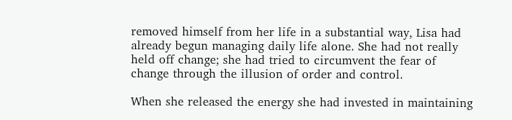removed himself from her life in a substantial way, Lisa had already begun managing daily life alone. She had not really held off change; she had tried to circumvent the fear of change through the illusion of order and control.

When she released the energy she had invested in maintaining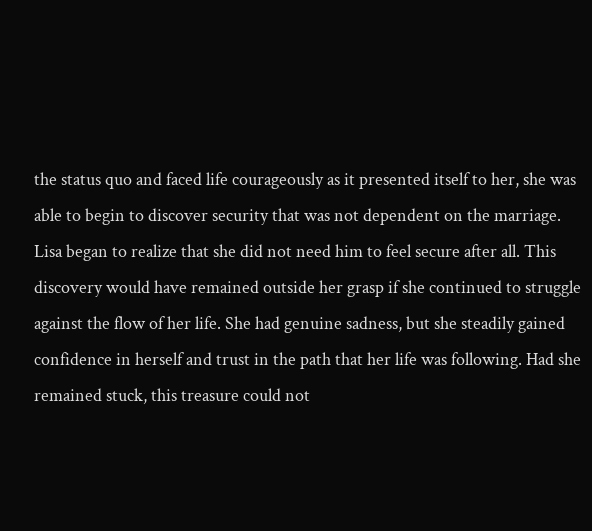the status quo and faced life courageously as it presented itself to her, she was able to begin to discover security that was not dependent on the marriage. Lisa began to realize that she did not need him to feel secure after all. This discovery would have remained outside her grasp if she continued to struggle against the flow of her life. She had genuine sadness, but she steadily gained confidence in herself and trust in the path that her life was following. Had she remained stuck, this treasure could not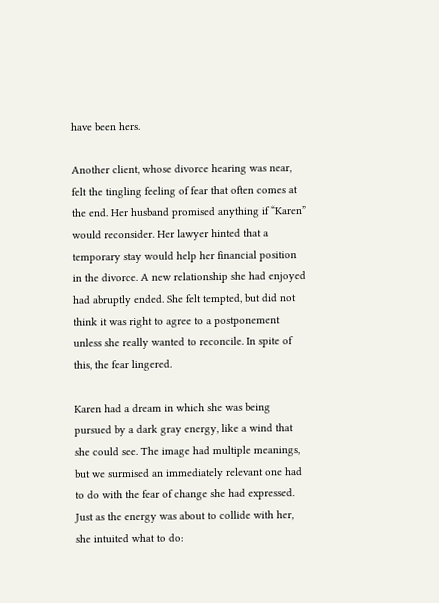have been hers.

Another client, whose divorce hearing was near, felt the tingling feeling of fear that often comes at the end. Her husband promised anything if “Karen” would reconsider. Her lawyer hinted that a temporary stay would help her financial position in the divorce. A new relationship she had enjoyed had abruptly ended. She felt tempted, but did not think it was right to agree to a postponement unless she really wanted to reconcile. In spite of this, the fear lingered.

Karen had a dream in which she was being pursued by a dark gray energy, like a wind that she could see. The image had multiple meanings, but we surmised an immediately relevant one had to do with the fear of change she had expressed. Just as the energy was about to collide with her, she intuited what to do: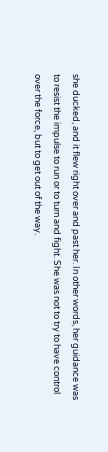she ducked, and it flew right over and past her. In other words, her guidance was to resist the impulse to run or to turn and fight. She was not to try to have control over the force, but to get out of the way.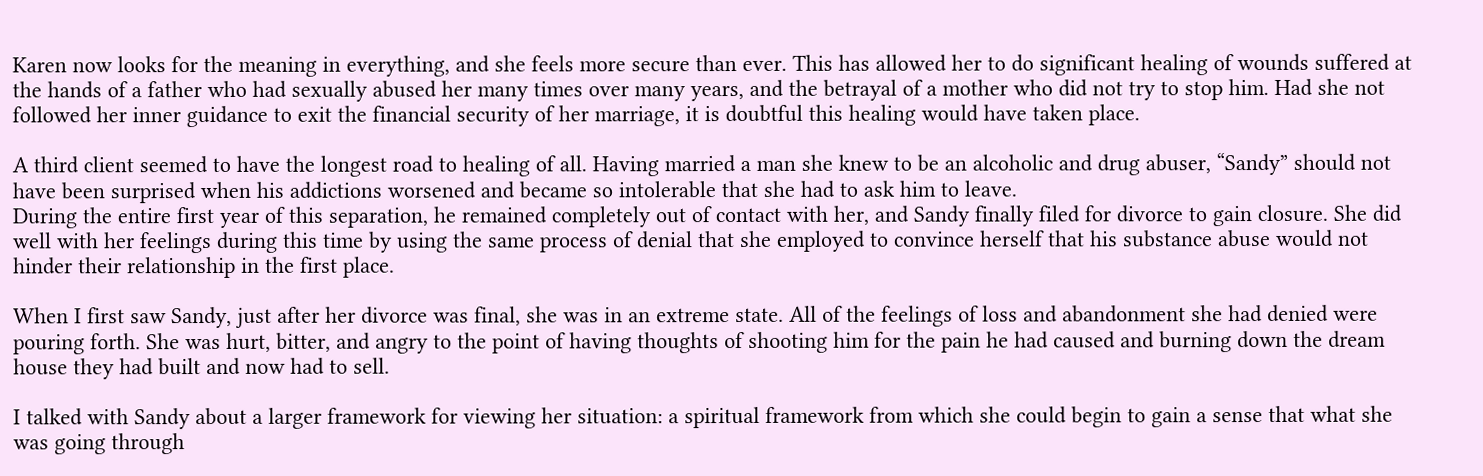Karen now looks for the meaning in everything, and she feels more secure than ever. This has allowed her to do significant healing of wounds suffered at the hands of a father who had sexually abused her many times over many years, and the betrayal of a mother who did not try to stop him. Had she not followed her inner guidance to exit the financial security of her marriage, it is doubtful this healing would have taken place.

A third client seemed to have the longest road to healing of all. Having married a man she knew to be an alcoholic and drug abuser, “Sandy” should not have been surprised when his addictions worsened and became so intolerable that she had to ask him to leave.
During the entire first year of this separation, he remained completely out of contact with her, and Sandy finally filed for divorce to gain closure. She did well with her feelings during this time by using the same process of denial that she employed to convince herself that his substance abuse would not hinder their relationship in the first place.

When I first saw Sandy, just after her divorce was final, she was in an extreme state. All of the feelings of loss and abandonment she had denied were pouring forth. She was hurt, bitter, and angry to the point of having thoughts of shooting him for the pain he had caused and burning down the dream house they had built and now had to sell.

I talked with Sandy about a larger framework for viewing her situation: a spiritual framework from which she could begin to gain a sense that what she was going through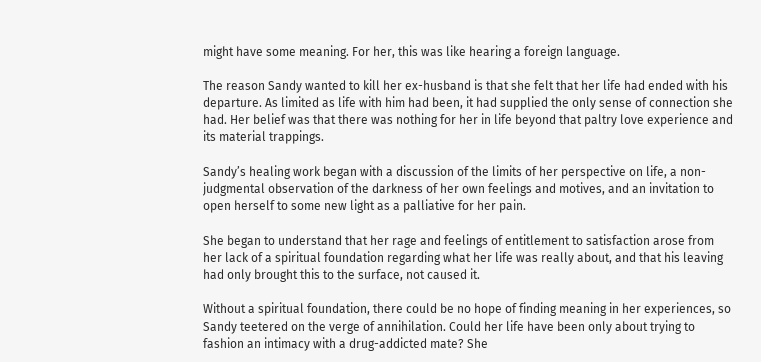might have some meaning. For her, this was like hearing a foreign language.

The reason Sandy wanted to kill her ex-husband is that she felt that her life had ended with his departure. As limited as life with him had been, it had supplied the only sense of connection she had. Her belief was that there was nothing for her in life beyond that paltry love experience and its material trappings.

Sandy’s healing work began with a discussion of the limits of her perspective on life, a non-judgmental observation of the darkness of her own feelings and motives, and an invitation to open herself to some new light as a palliative for her pain.

She began to understand that her rage and feelings of entitlement to satisfaction arose from her lack of a spiritual foundation regarding what her life was really about, and that his leaving had only brought this to the surface, not caused it.

Without a spiritual foundation, there could be no hope of finding meaning in her experiences, so Sandy teetered on the verge of annihilation. Could her life have been only about trying to fashion an intimacy with a drug-addicted mate? She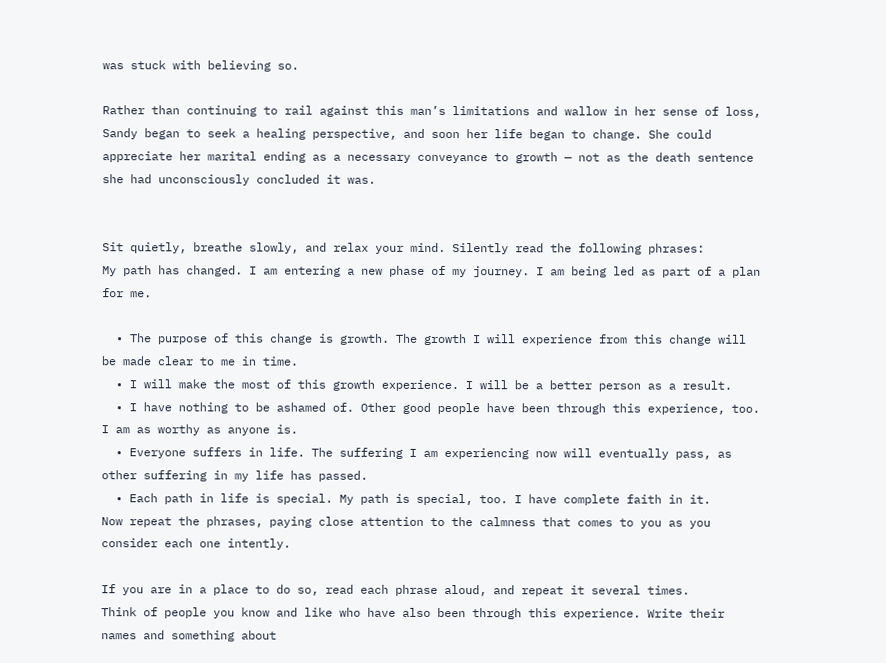was stuck with believing so.

Rather than continuing to rail against this man’s limitations and wallow in her sense of loss, Sandy began to seek a healing perspective, and soon her life began to change. She could appreciate her marital ending as a necessary conveyance to growth — not as the death sentence she had unconsciously concluded it was.


Sit quietly, breathe slowly, and relax your mind. Silently read the following phrases:
My path has changed. I am entering a new phase of my journey. I am being led as part of a plan for me.

  • The purpose of this change is growth. The growth I will experience from this change will be made clear to me in time.
  • I will make the most of this growth experience. I will be a better person as a result.
  • I have nothing to be ashamed of. Other good people have been through this experience, too. I am as worthy as anyone is.
  • Everyone suffers in life. The suffering I am experiencing now will eventually pass, as other suffering in my life has passed.
  • Each path in life is special. My path is special, too. I have complete faith in it.
Now repeat the phrases, paying close attention to the calmness that comes to you as you consider each one intently.

If you are in a place to do so, read each phrase aloud, and repeat it several times.
Think of people you know and like who have also been through this experience. Write their names and something about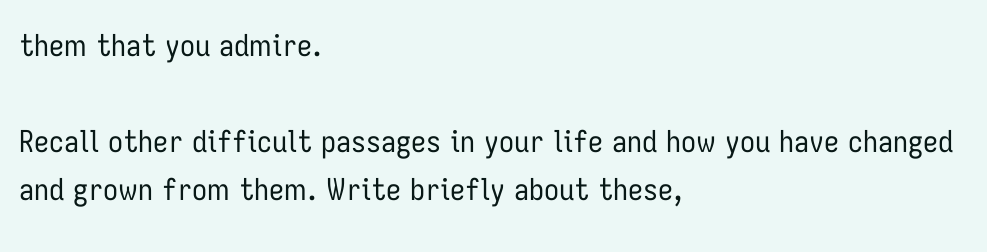them that you admire.

Recall other difficult passages in your life and how you have changed and grown from them. Write briefly about these,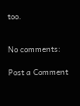too.


No comments:

Post a Comment